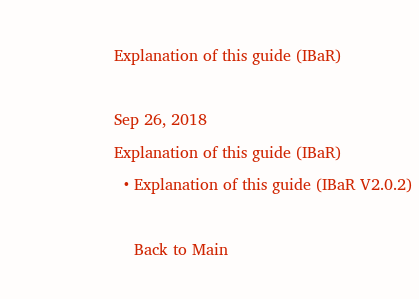Explanation of this guide (IBaR)

Sep 26, 2018
Explanation of this guide (IBaR)
  • Explanation of this guide (IBaR V2.0.2)

    Back to Main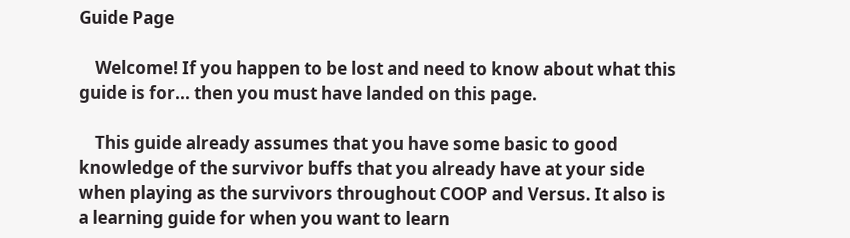Guide Page

    Welcome! If you happen to be lost and need to know about what this guide is for... then you must have landed on this page.

    This guide already assumes that you have some basic to good knowledge of the survivor buffs that you already have at your side when playing as the survivors throughout COOP and Versus. It also is a learning guide for when you want to learn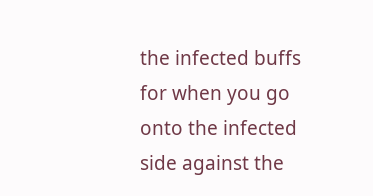the infected buffs for when you go onto the infected side against the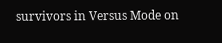survivors in Versus Mode on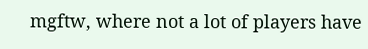mgftw, where not a lot of players have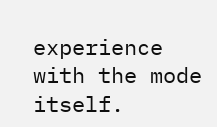experience with the mode itself.